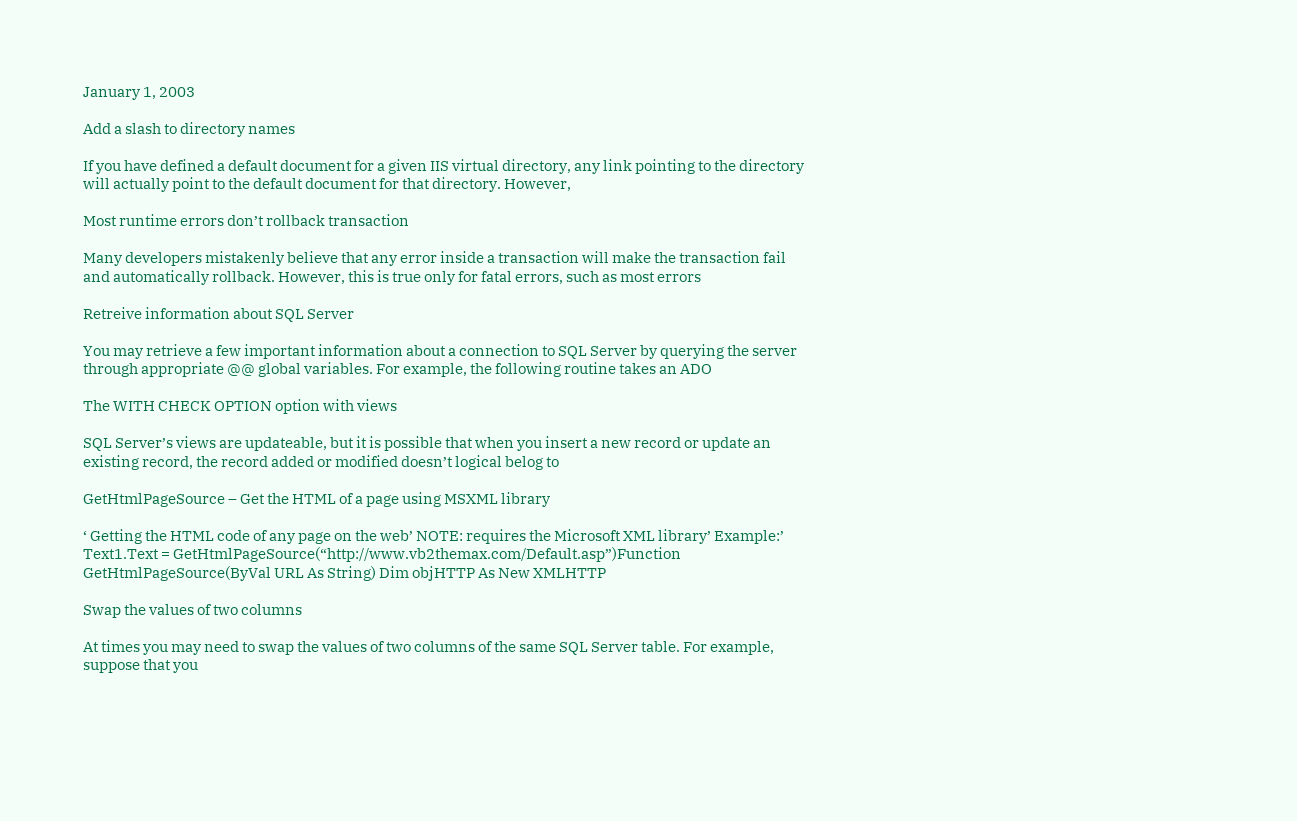January 1, 2003

Add a slash to directory names

If you have defined a default document for a given IIS virtual directory, any link pointing to the directory will actually point to the default document for that directory. However,

Most runtime errors don’t rollback transaction

Many developers mistakenly believe that any error inside a transaction will make the transaction fail and automatically rollback. However, this is true only for fatal errors, such as most errors

Retreive information about SQL Server

You may retrieve a few important information about a connection to SQL Server by querying the server through appropriate @@ global variables. For example, the following routine takes an ADO

The WITH CHECK OPTION option with views

SQL Server’s views are updateable, but it is possible that when you insert a new record or update an existing record, the record added or modified doesn’t logical belog to

GetHtmlPageSource – Get the HTML of a page using MSXML library

‘ Getting the HTML code of any page on the web’ NOTE: requires the Microsoft XML library’ Example:’ Text1.Text = GetHtmlPageSource(“http://www.vb2themax.com/Default.asp”)Function GetHtmlPageSource(ByVal URL As String) Dim objHTTP As New XMLHTTP

Swap the values of two columns

At times you may need to swap the values of two columns of the same SQL Server table. For example, suppose that you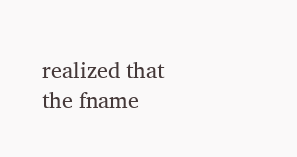realized that the fname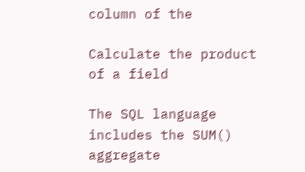column of the

Calculate the product of a field

The SQL language includes the SUM() aggregate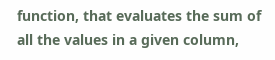function, that evaluates the sum of all the values in a given column,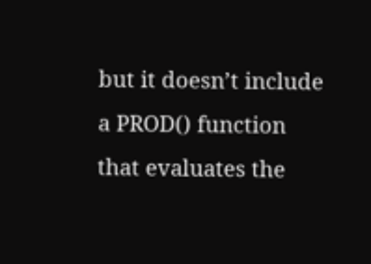but it doesn’t include a PROD() function that evaluates the